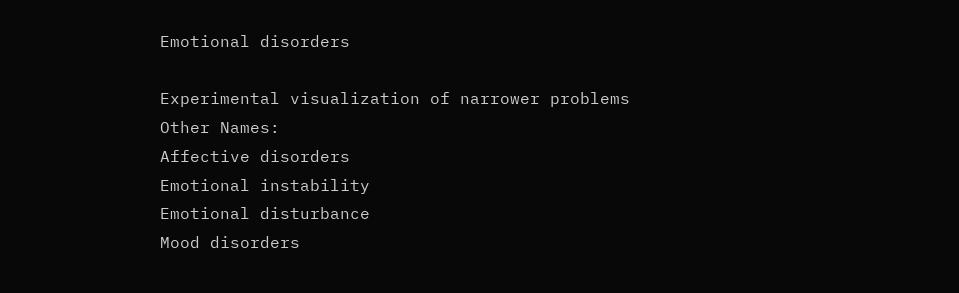Emotional disorders

Experimental visualization of narrower problems
Other Names:
Affective disorders
Emotional instability
Emotional disturbance
Mood disorders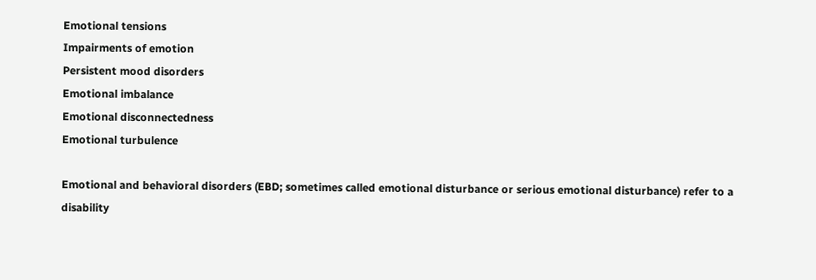Emotional tensions
Impairments of emotion
Persistent mood disorders
Emotional imbalance
Emotional disconnectedness
Emotional turbulence

Emotional and behavioral disorders (EBD; sometimes called emotional disturbance or serious emotional disturbance) refer to a disability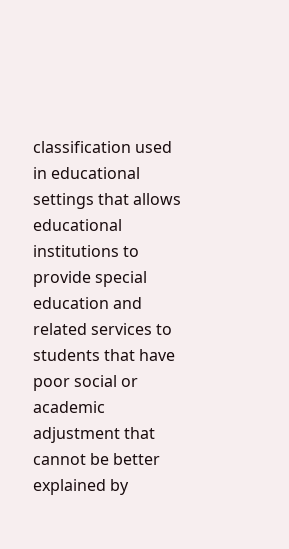classification used in educational settings that allows educational institutions to provide special education and related services to students that have poor social or academic adjustment that cannot be better explained by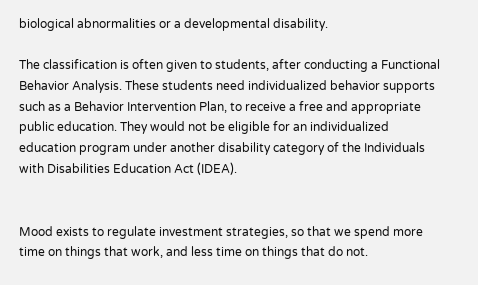biological abnormalities or a developmental disability.

The classification is often given to students, after conducting a Functional Behavior Analysis. These students need individualized behavior supports such as a Behavior Intervention Plan, to receive a free and appropriate public education. They would not be eligible for an individualized education program under another disability category of the Individuals with Disabilities Education Act (IDEA).


Mood exists to regulate investment strategies, so that we spend more time on things that work, and less time on things that do not.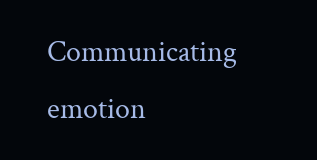Communicating emotion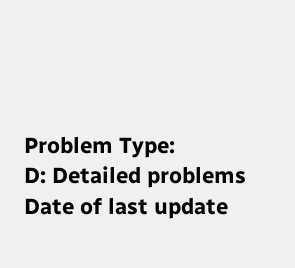Problem Type:
D: Detailed problems
Date of last update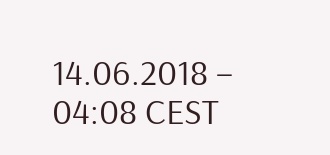14.06.2018 – 04:08 CEST